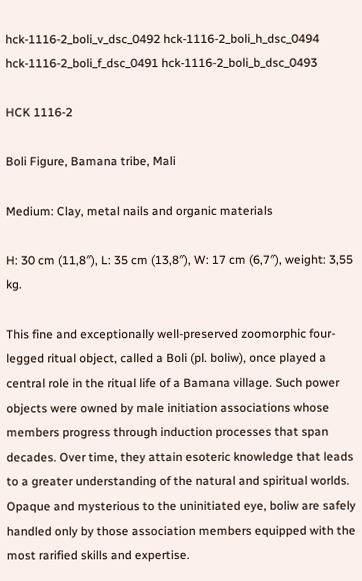hck-1116-2_boli_v_dsc_0492 hck-1116-2_boli_h_dsc_0494 hck-1116-2_boli_f_dsc_0491 hck-1116-2_boli_b_dsc_0493

HCK 1116-2

Boli Figure, Bamana tribe, Mali

Medium: Clay, metal nails and organic materials

H: 30 cm (11,8″), L: 35 cm (13,8″), W: 17 cm (6,7″), weight: 3,55 kg.

This fine and exceptionally well-preserved zoomorphic four-legged ritual object, called a Boli (pl. boliw), once played a central role in the ritual life of a Bamana village. Such power objects were owned by male initiation associations whose members progress through induction processes that span decades. Over time, they attain esoteric knowledge that leads to a greater understanding of the natural and spiritual worlds. Opaque and mysterious to the uninitiated eye, boliw are safely handled only by those association members equipped with the most rarified skills and expertise.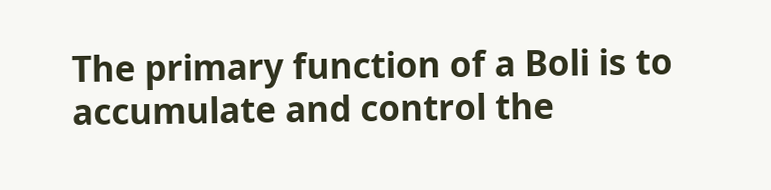The primary function of a Boli is to accumulate and control the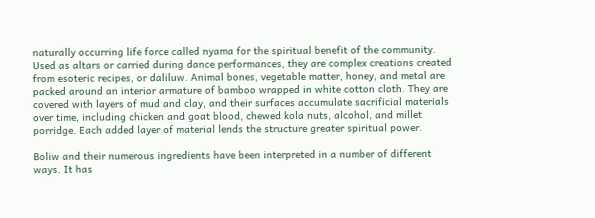naturally occurring life force called nyama for the spiritual benefit of the community. Used as altars or carried during dance performances, they are complex creations created from esoteric recipes, or daliluw. Animal bones, vegetable matter, honey, and metal are packed around an interior armature of bamboo wrapped in white cotton cloth. They are covered with layers of mud and clay, and their surfaces accumulate sacrificial materials over time, including chicken and goat blood, chewed kola nuts, alcohol, and millet porridge. Each added layer of material lends the structure greater spiritual power.

Boliw and their numerous ingredients have been interpreted in a number of different ways. It has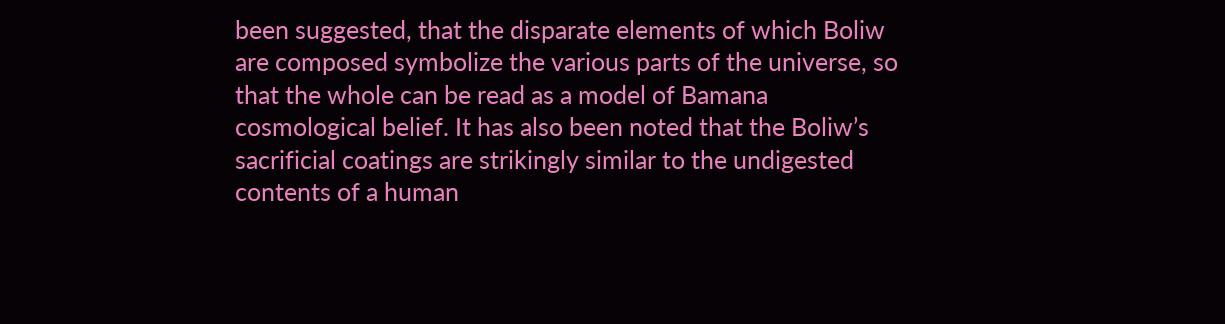been suggested, that the disparate elements of which Boliw are composed symbolize the various parts of the universe, so that the whole can be read as a model of Bamana cosmological belief. It has also been noted that the Boliw’s sacrificial coatings are strikingly similar to the undigested contents of a human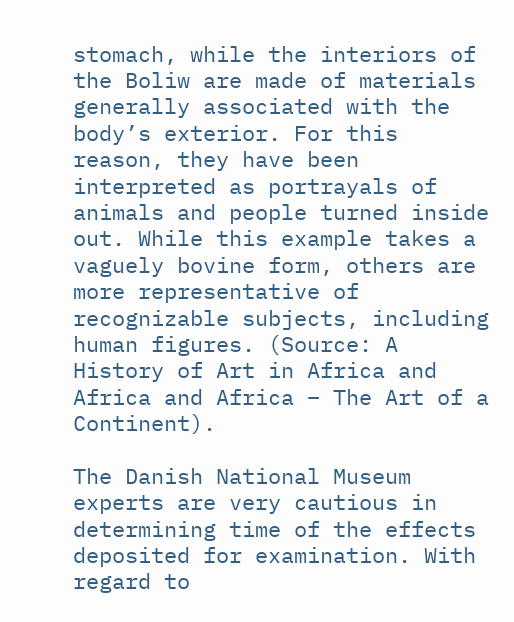stomach, while the interiors of the Boliw are made of materials generally associated with the body’s exterior. For this reason, they have been interpreted as portrayals of animals and people turned inside out. While this example takes a vaguely bovine form, others are more representative of recognizable subjects, including human figures. (Source: A History of Art in Africa and Africa and Africa – The Art of a Continent).

The Danish National Museum experts are very cautious in determining time of the effects deposited for examination. With regard to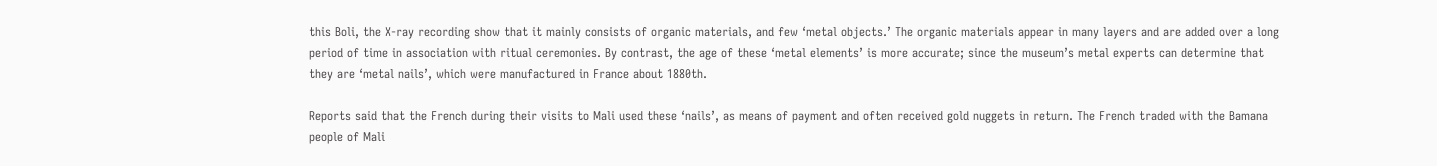this Boli, the X-ray recording show that it mainly consists of organic materials, and few ‘metal objects.’ The organic materials appear in many layers and are added over a long period of time in association with ritual ceremonies. By contrast, the age of these ‘metal elements’ is more accurate; since the museum’s metal experts can determine that they are ‘metal nails’, which were manufactured in France about 1880th.

Reports said that the French during their visits to Mali used these ‘nails’, as means of payment and often received gold nuggets in return. The French traded with the Bamana people of Mali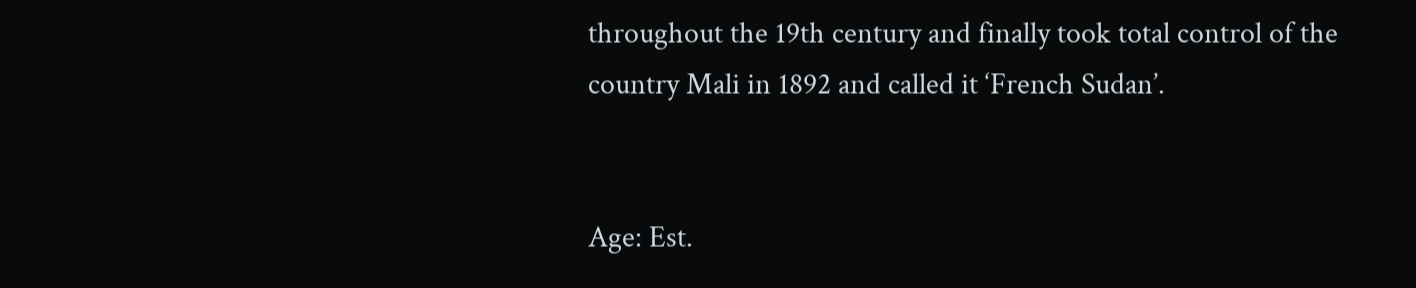throughout the 19th century and finally took total control of the country Mali in 1892 and called it ‘French Sudan’.


Age: Est.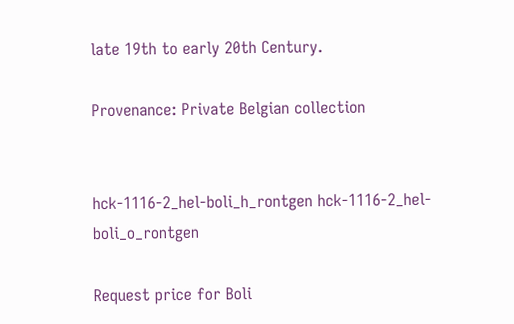late 19th to early 20th Century.

Provenance: Private Belgian collection


hck-1116-2_hel-boli_h_rontgen hck-1116-2_hel-boli_o_rontgen

Request price for Boli